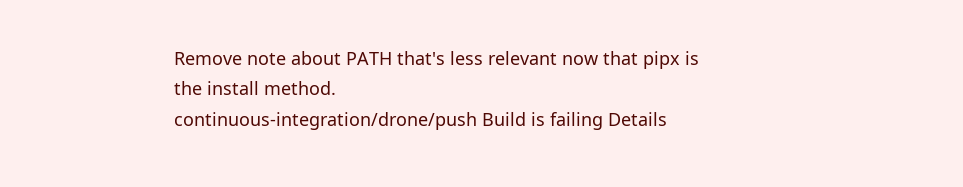Remove note about PATH that's less relevant now that pipx is the install method.
continuous-integration/drone/push Build is failing Details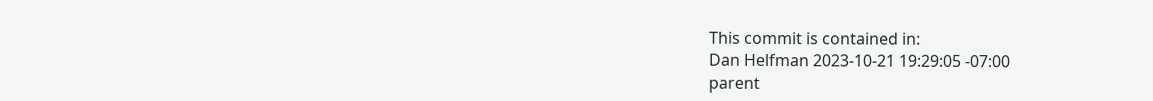This commit is contained in:
Dan Helfman 2023-10-21 19:29:05 -07:00
parent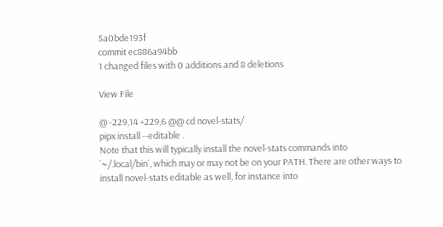5a0bde193f
commit ec886a94bb
1 changed files with 0 additions and 8 deletions

View File

@ -229,14 +229,6 @@ cd novel-stats/
pipx install --editable .
Note that this will typically install the novel-stats commands into
`~/.local/bin`, which may or may not be on your PATH. There are other ways to
install novel-stats editable as well, for instance into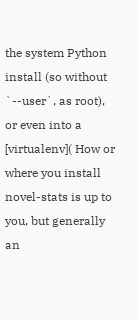the system Python
install (so without `--user`, as root), or even into a
[virtualenv]( How or where you install
novel-stats is up to you, but generally an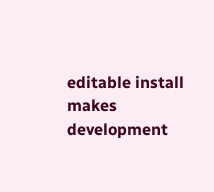editable install makes development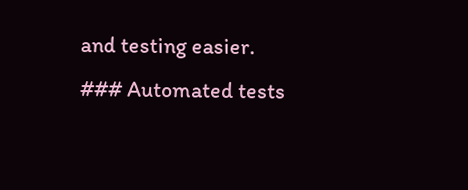and testing easier.
### Automated tests